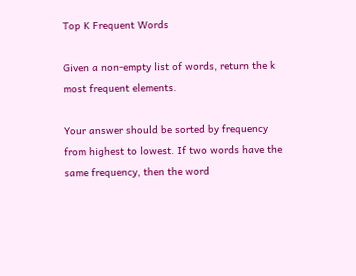Top K Frequent Words

Given a non-empty list of words, return the k most frequent elements.

Your answer should be sorted by frequency from highest to lowest. If two words have the same frequency, then the word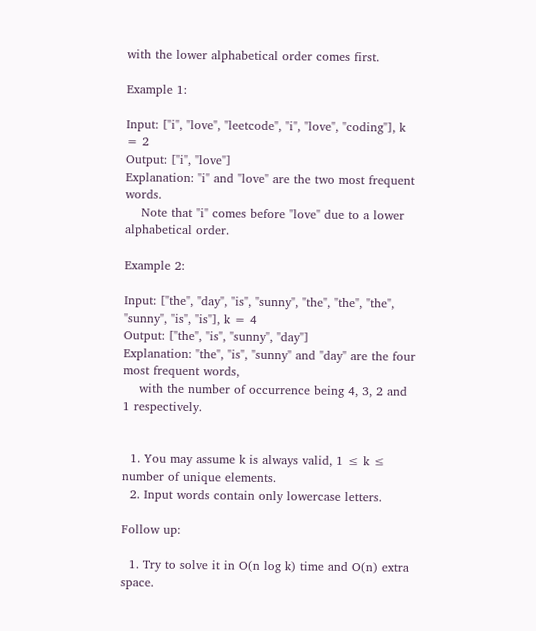with the lower alphabetical order comes first.

Example 1:

Input: ["i", "love", "leetcode", "i", "love", "coding"], k = 2
Output: ["i", "love"]
Explanation: "i" and "love" are the two most frequent words.
    Note that "i" comes before "love" due to a lower alphabetical order.

Example 2:

Input: ["the", "day", "is", "sunny", "the", "the", "the", "sunny", "is", "is"], k = 4
Output: ["the", "is", "sunny", "day"]
Explanation: "the", "is", "sunny" and "day" are the four most frequent words,
    with the number of occurrence being 4, 3, 2 and 1 respectively.


  1. You may assume k is always valid, 1 ≤ k ≤ number of unique elements.
  2. Input words contain only lowercase letters.

Follow up:

  1. Try to solve it in O(n log k) time and O(n) extra space.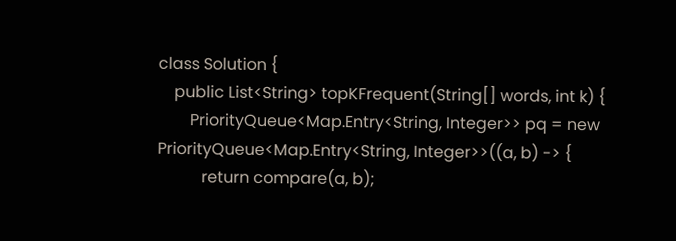class Solution {
    public List<String> topKFrequent(String[] words, int k) {
        PriorityQueue<Map.Entry<String, Integer>> pq = new PriorityQueue<Map.Entry<String, Integer>>((a, b) -> {
           return compare(a, b);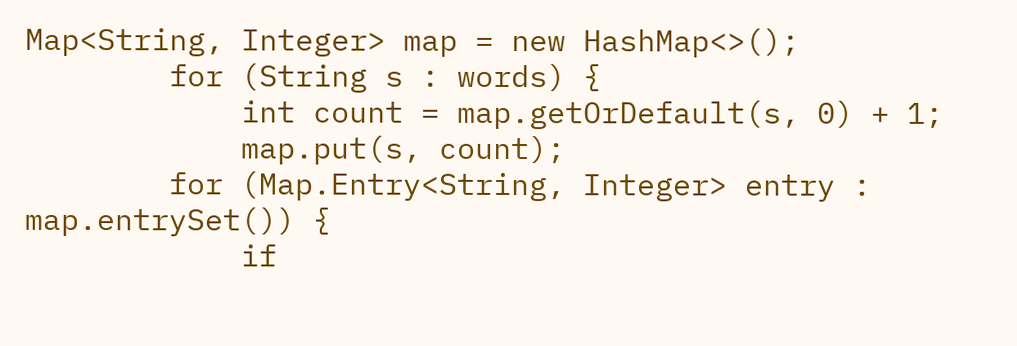Map<String, Integer> map = new HashMap<>();
        for (String s : words) {
            int count = map.getOrDefault(s, 0) + 1;
            map.put(s, count);
        for (Map.Entry<String, Integer> entry : map.entrySet()) {
            if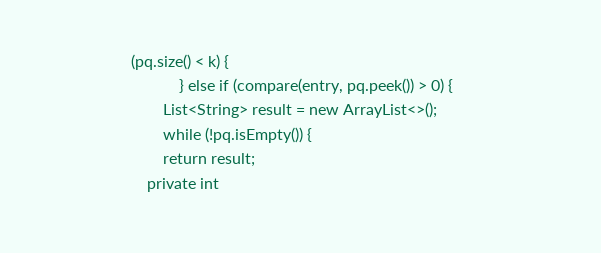(pq.size() < k) {
            } else if (compare(entry, pq.peek()) > 0) {
        List<String> result = new ArrayList<>();
        while (!pq.isEmpty()) {
        return result;
    private int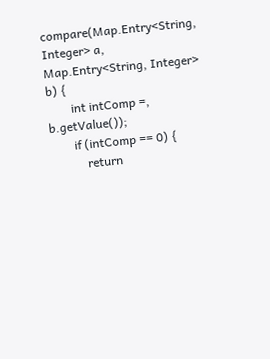compare(Map.Entry<String, Integer> a, Map.Entry<String, Integer> b) {
        int intComp =, b.getValue());
        if (intComp == 0) {
            return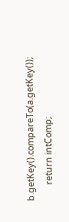b.getKey().compareTo(a.getKey());
        return intComp;